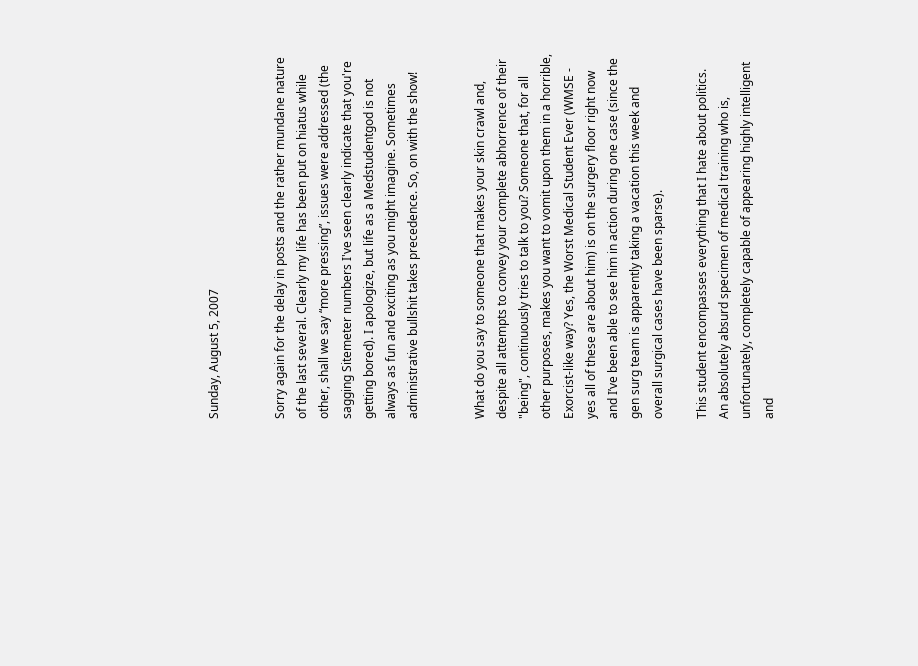Sunday, August 5, 2007


Sorry again for the delay in posts and the rather mundane nature of the last several. Clearly my life has been put on hiatus while other, shall we say “more pressing”, issues were addressed (the sagging Sitemeter numbers I've seen clearly indicate that you're getting bored). I apologize, but life as a Medstudentgod is not always as fun and exciting as you might imagine. Sometimes administrative bullshit takes precedence. So, on with the show!


What do you say to someone that makes your skin crawl and, despite all attempts to convey your complete abhorrence of their "being", continuously tries to talk to you? Someone that, for all other purposes, makes you want to vomit upon them in a horrible, Exorcist-like way? Yes, the Worst Medical Student Ever (WMSE - yes all of these are about him) is on the surgery floor right now and I’ve been able to see him in action during one case (since the gen surg team is apparently taking a vacation this week and overall surgical cases have been sparse).

This student encompasses everything that I hate about politics. An absolutely absurd specimen of medical training who is, unfortunately, completely capable of appearing highly intelligent and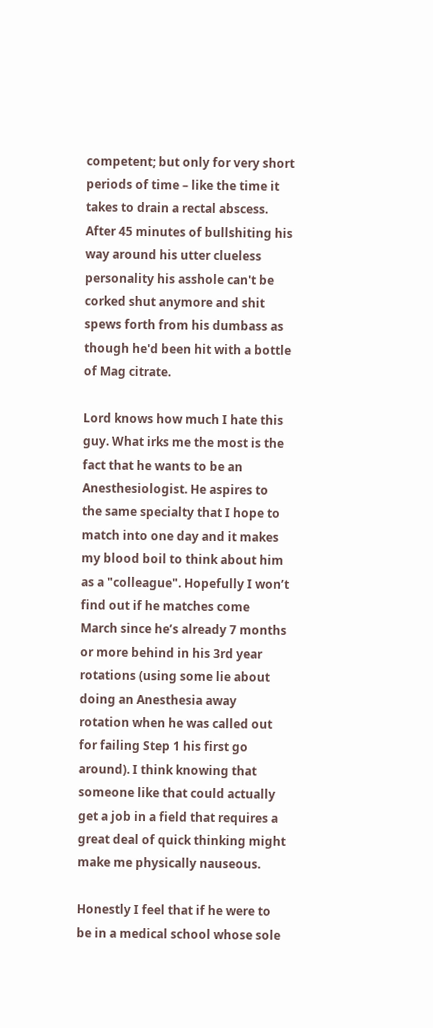competent; but only for very short periods of time – like the time it takes to drain a rectal abscess. After 45 minutes of bullshiting his way around his utter clueless personality his asshole can't be corked shut anymore and shit spews forth from his dumbass as though he'd been hit with a bottle of Mag citrate.

Lord knows how much I hate this guy. What irks me the most is the fact that he wants to be an Anesthesiologist. He aspires to the same specialty that I hope to match into one day and it makes my blood boil to think about him as a "colleague". Hopefully I won’t find out if he matches come March since he’s already 7 months or more behind in his 3rd year rotations (using some lie about doing an Anesthesia away rotation when he was called out for failing Step 1 his first go around). I think knowing that someone like that could actually get a job in a field that requires a great deal of quick thinking might make me physically nauseous.

Honestly I feel that if he were to be in a medical school whose sole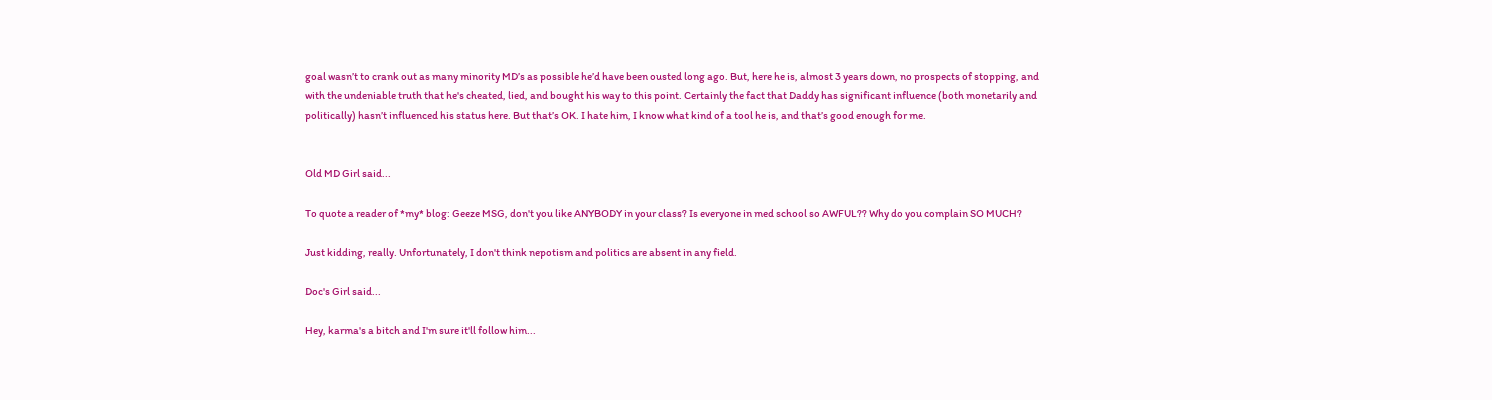goal wasn’t to crank out as many minority MD’s as possible he’d have been ousted long ago. But, here he is, almost 3 years down, no prospects of stopping, and with the undeniable truth that he's cheated, lied, and bought his way to this point. Certainly the fact that Daddy has significant influence (both monetarily and politically) hasn’t influenced his status here. But that’s OK. I hate him, I know what kind of a tool he is, and that’s good enough for me.


Old MD Girl said...

To quote a reader of *my* blog: Geeze MSG, don't you like ANYBODY in your class? Is everyone in med school so AWFUL?? Why do you complain SO MUCH?

Just kidding, really. Unfortunately, I don't think nepotism and politics are absent in any field.

Doc's Girl said...

Hey, karma's a bitch and I'm sure it'll follow him...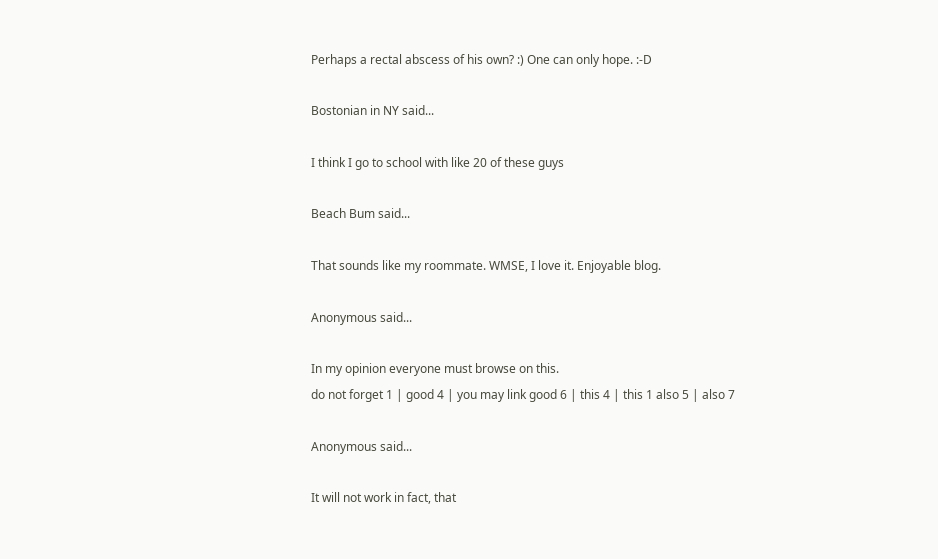Perhaps a rectal abscess of his own? :) One can only hope. :-D

Bostonian in NY said...

I think I go to school with like 20 of these guys

Beach Bum said...

That sounds like my roommate. WMSE, I love it. Enjoyable blog.

Anonymous said...

In my opinion everyone must browse on this.
do not forget 1 | good 4 | you may link good 6 | this 4 | this 1 also 5 | also 7

Anonymous said...

It will not work in fact, that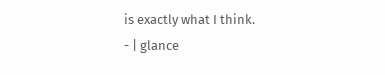is exactly what I think.
- | glance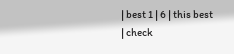| best 1 | 6 | this best | check